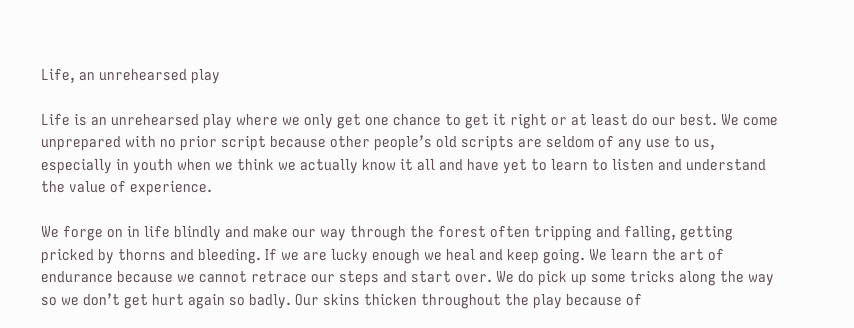Life, an unrehearsed play

Life is an unrehearsed play where we only get one chance to get it right or at least do our best. We come unprepared with no prior script because other people’s old scripts are seldom of any use to us, especially in youth when we think we actually know it all and have yet to learn to listen and understand the value of experience.

We forge on in life blindly and make our way through the forest often tripping and falling, getting pricked by thorns and bleeding. If we are lucky enough we heal and keep going. We learn the art of endurance because we cannot retrace our steps and start over. We do pick up some tricks along the way so we don’t get hurt again so badly. Our skins thicken throughout the play because of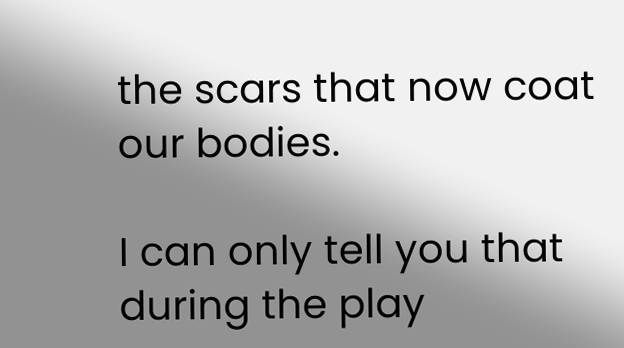the scars that now coat our bodies.

I can only tell you that during the play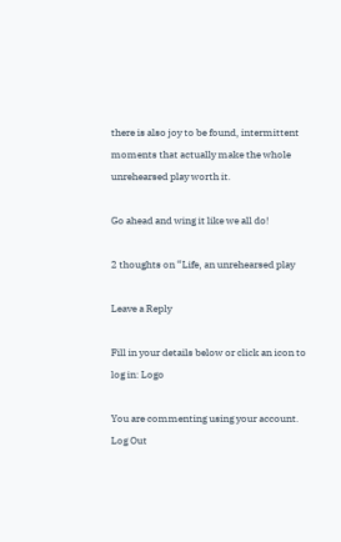there is also joy to be found, intermittent moments that actually make the whole unrehearsed play worth it.

Go ahead and wing it like we all do!

2 thoughts on “Life, an unrehearsed play

Leave a Reply

Fill in your details below or click an icon to log in: Logo

You are commenting using your account. Log Out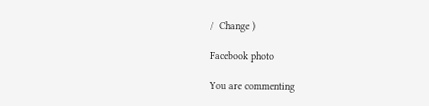/  Change )

Facebook photo

You are commenting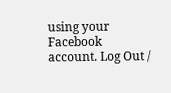using your Facebook account. Log Out /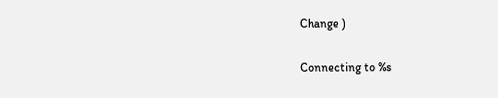Change )

Connecting to %s